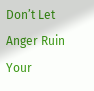Don’t Let Anger Ruin Your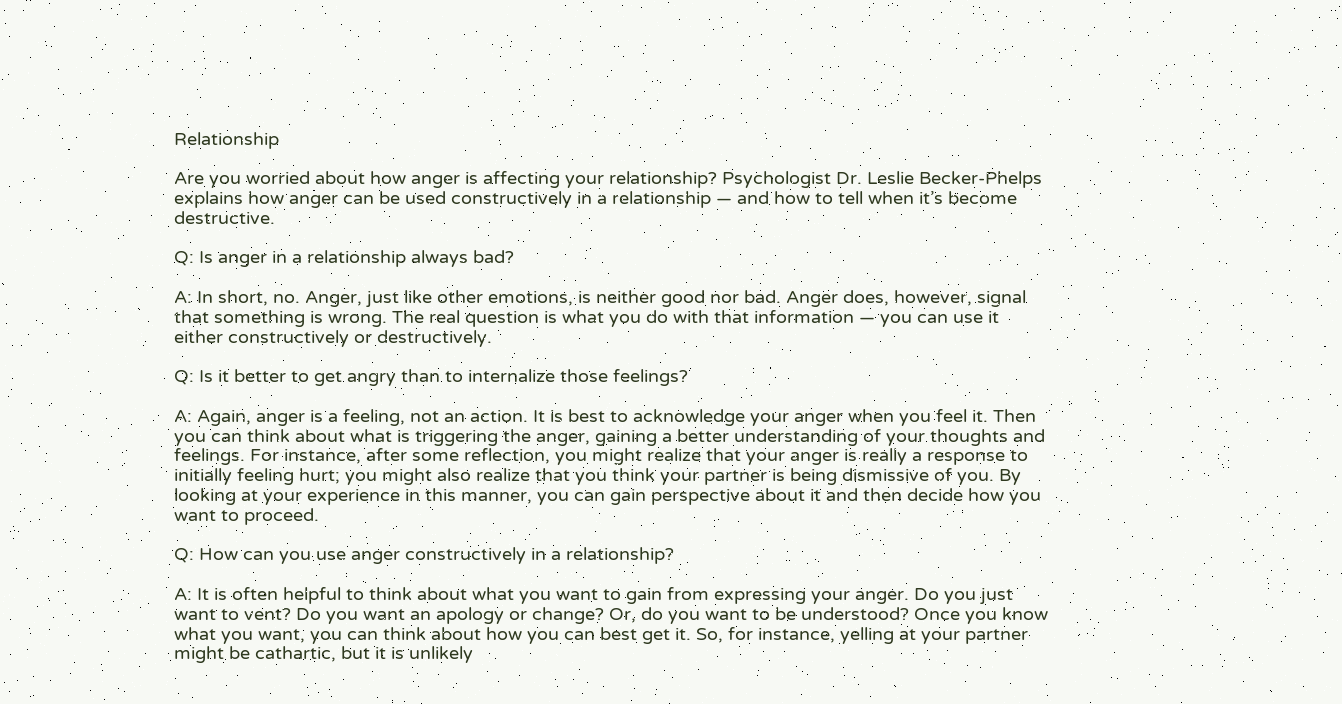Relationship

Are you worried about how anger is affecting your relationship? Psychologist Dr. Leslie Becker-Phelps explains how anger can be used constructively in a relationship — and how to tell when it’s become destructive.

Q: Is anger in a relationship always bad?

A: In short, no. Anger, just like other emotions, is neither good nor bad. Anger does, however, signal that something is wrong. The real question is what you do with that information — you can use it either constructively or destructively.

Q: Is it better to get angry than to internalize those feelings?

A: Again, anger is a feeling, not an action. It is best to acknowledge your anger when you feel it. Then you can think about what is triggering the anger, gaining a better understanding of your thoughts and feelings. For instance, after some reflection, you might realize that your anger is really a response to initially feeling hurt; you might also realize that you think your partner is being dismissive of you. By looking at your experience in this manner, you can gain perspective about it and then decide how you want to proceed.

Q: How can you use anger constructively in a relationship?

A: It is often helpful to think about what you want to gain from expressing your anger. Do you just want to vent? Do you want an apology or change? Or, do you want to be understood? Once you know what you want, you can think about how you can best get it. So, for instance, yelling at your partner might be cathartic, but it is unlikely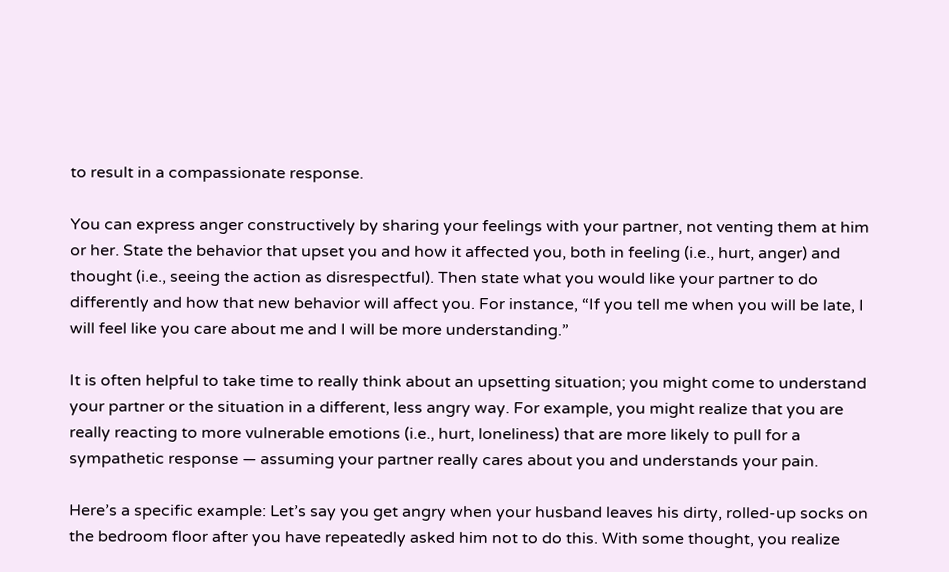to result in a compassionate response.

You can express anger constructively by sharing your feelings with your partner, not venting them at him or her. State the behavior that upset you and how it affected you, both in feeling (i.e., hurt, anger) and thought (i.e., seeing the action as disrespectful). Then state what you would like your partner to do differently and how that new behavior will affect you. For instance, “If you tell me when you will be late, I will feel like you care about me and I will be more understanding.”

It is often helpful to take time to really think about an upsetting situation; you might come to understand your partner or the situation in a different, less angry way. For example, you might realize that you are really reacting to more vulnerable emotions (i.e., hurt, loneliness) that are more likely to pull for a sympathetic response — assuming your partner really cares about you and understands your pain.

Here’s a specific example: Let’s say you get angry when your husband leaves his dirty, rolled-up socks on the bedroom floor after you have repeatedly asked him not to do this. With some thought, you realize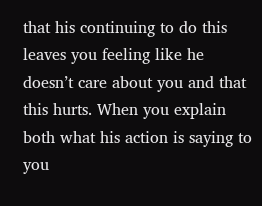that his continuing to do this leaves you feeling like he doesn’t care about you and that this hurts. When you explain both what his action is saying to you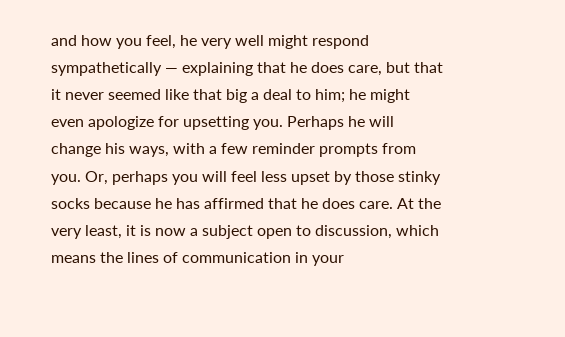and how you feel, he very well might respond sympathetically — explaining that he does care, but that it never seemed like that big a deal to him; he might even apologize for upsetting you. Perhaps he will change his ways, with a few reminder prompts from you. Or, perhaps you will feel less upset by those stinky socks because he has affirmed that he does care. At the very least, it is now a subject open to discussion, which means the lines of communication in your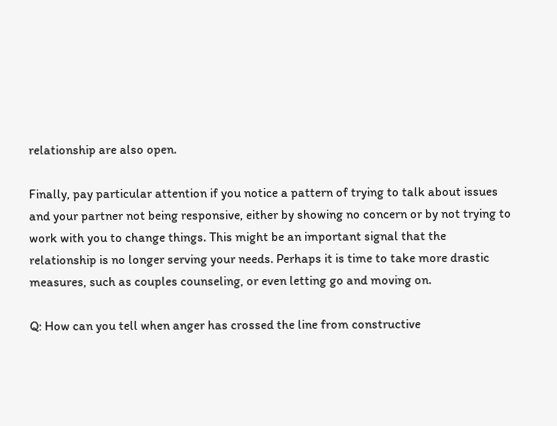relationship are also open.

Finally, pay particular attention if you notice a pattern of trying to talk about issues and your partner not being responsive, either by showing no concern or by not trying to work with you to change things. This might be an important signal that the relationship is no longer serving your needs. Perhaps it is time to take more drastic measures, such as couples counseling, or even letting go and moving on.

Q: How can you tell when anger has crossed the line from constructive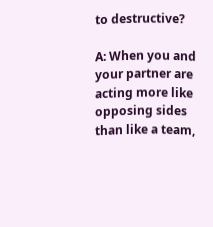to destructive?

A: When you and your partner are acting more like opposing sides than like a team,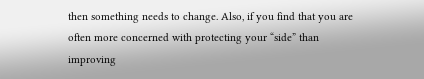then something needs to change. Also, if you find that you are often more concerned with protecting your “side” than improving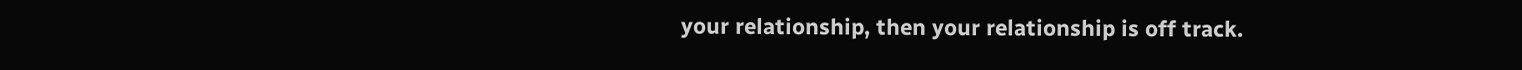your relationship, then your relationship is off track.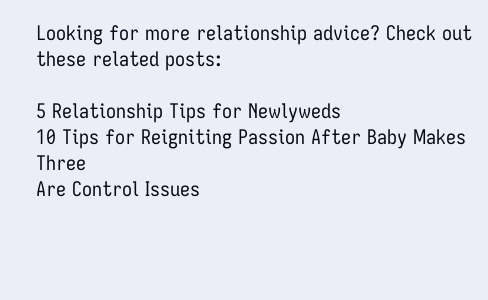Looking for more relationship advice? Check out these related posts:

5 Relationship Tips for Newlyweds
10 Tips for Reigniting Passion After Baby Makes Three
Are Control Issues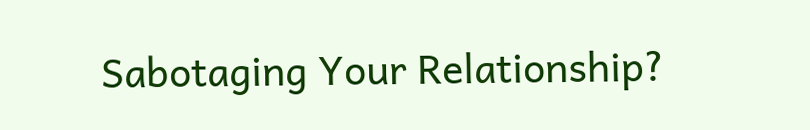Sabotaging Your Relationship?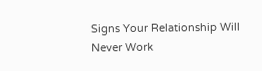Signs Your Relationship Will Never Work